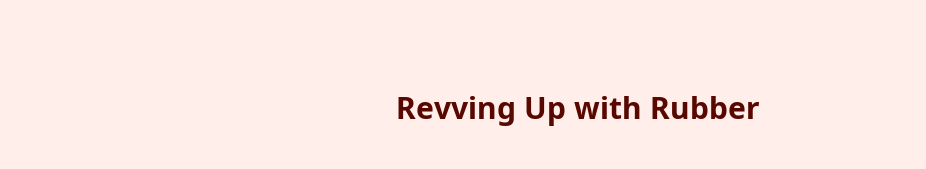Revving Up with Rubber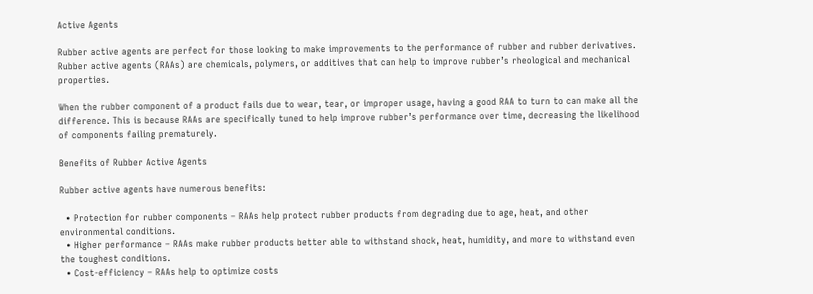Active Agents

Rubber active agents are perfect for those looking to make improvements to the performance of rubber and rubber derivatives. Rubber active agents (RAAs) are chemicals, polymers, or additives that can help to improve rubber’s rheological and mechanical properties.

When the rubber component of a product fails due to wear, tear, or improper usage, having a good RAA to turn to can make all the difference. This is because RAAs are specifically tuned to help improve rubber’s performance over time, decreasing the likelihood of components failing prematurely.

Benefits of Rubber Active Agents

Rubber active agents have numerous benefits:

  • Protection for rubber components – RAAs help protect rubber products from degrading due to age, heat, and other environmental conditions.
  • Higher performance – RAAs make rubber products better able to withstand shock, heat, humidity, and more to withstand even the toughest conditions.
  • Cost-efficiency – RAAs help to optimize costs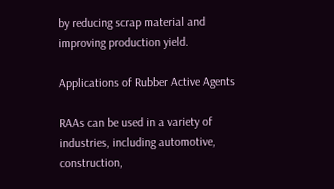by reducing scrap material and improving production yield.

Applications of Rubber Active Agents

RAAs can be used in a variety of industries, including automotive, construction,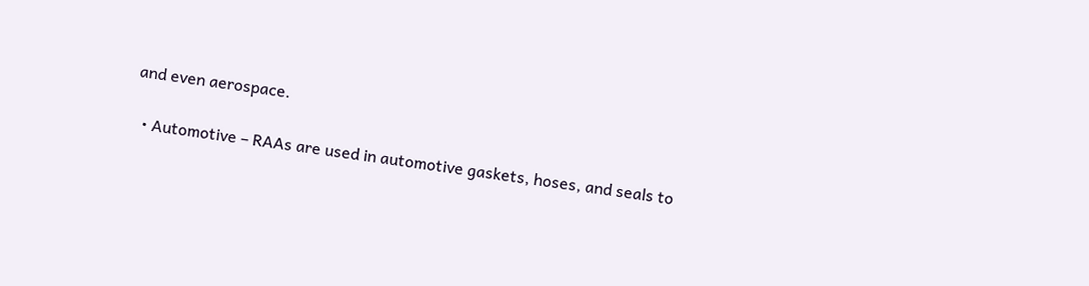and even aerospace.

  • Automotive – RAAs are used in automotive gaskets, hoses, and seals to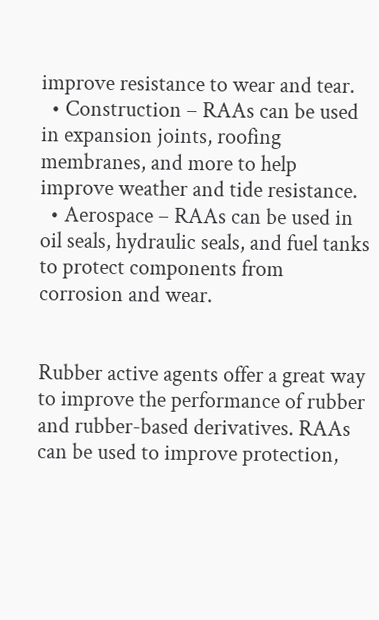improve resistance to wear and tear.
  • Construction – RAAs can be used in expansion joints, roofing membranes, and more to help improve weather and tide resistance.
  • Aerospace – RAAs can be used in oil seals, hydraulic seals, and fuel tanks to protect components from corrosion and wear.


Rubber active agents offer a great way to improve the performance of rubber and rubber-based derivatives. RAAs can be used to improve protection,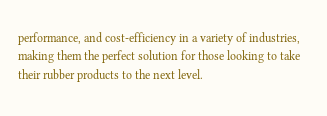performance, and cost-efficiency in a variety of industries, making them the perfect solution for those looking to take their rubber products to the next level.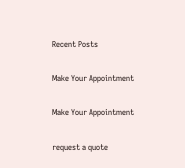Recent Posts

Make Your Appointment

Make Your Appointment

request a quote